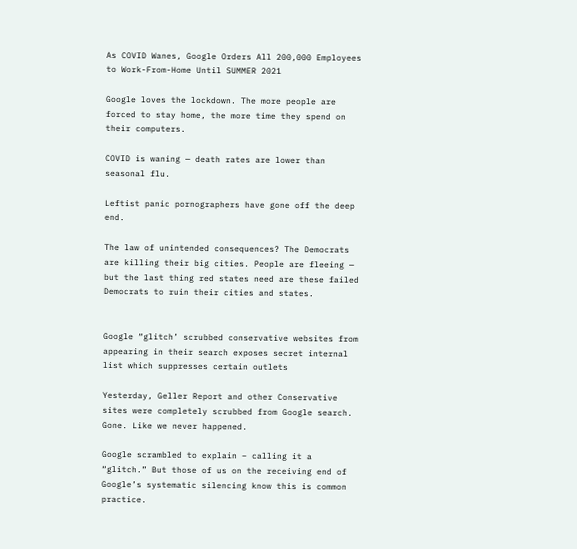As COVID Wanes, Google Orders All 200,000 Employees to Work-From-Home Until SUMMER 2021

Google loves the lockdown. The more people are forced to stay home, the more time they spend on their computers.

COVID is waning — death rates are lower than seasonal flu.

Leftist panic pornographers have gone off the deep end.

The law of unintended consequences? The Democrats are killing their big cities. People are fleeing — but the last thing red states need are these failed Democrats to ruin their cities and states.


Google “glitch’ scrubbed conservative websites from appearing in their search exposes secret internal list which suppresses certain outlets

Yesterday, Geller Report and other Conservative sites were completely scrubbed from Google search. Gone. Like we never happened.

Google scrambled to explain – calling it a “glitch.” But those of us on the receiving end of Google’s systematic silencing know this is common practice.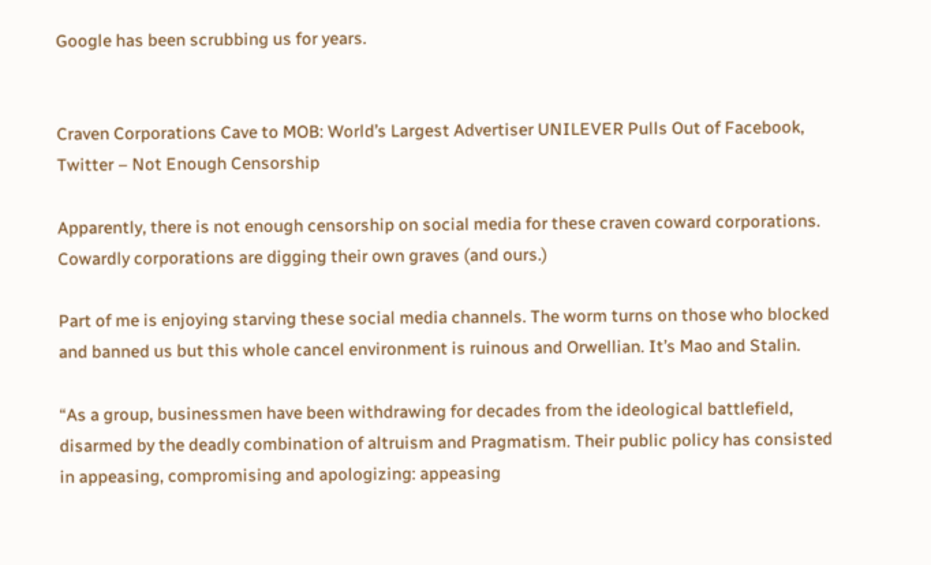Google has been scrubbing us for years.


Craven Corporations Cave to MOB: World’s Largest Advertiser UNILEVER Pulls Out of Facebook, Twitter – Not Enough Censorship

Apparently, there is not enough censorship on social media for these craven coward corporations. Cowardly corporations are digging their own graves (and ours.)

Part of me is enjoying starving these social media channels. The worm turns on those who blocked and banned us but this whole cancel environment is ruinous and Orwellian. It’s Mao and Stalin.

“As a group, businessmen have been withdrawing for decades from the ideological battlefield, disarmed by the deadly combination of altruism and Pragmatism. Their public policy has consisted in appeasing, compromising and apologizing: appeasing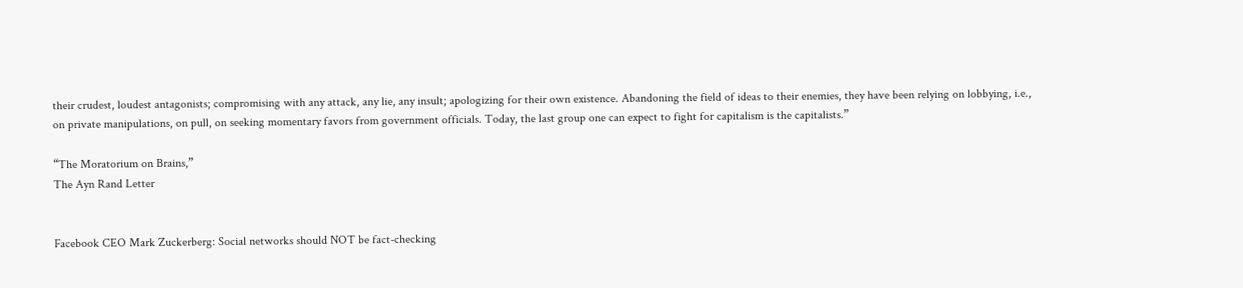their crudest, loudest antagonists; compromising with any attack, any lie, any insult; apologizing for their own existence. Abandoning the field of ideas to their enemies, they have been relying on lobbying, i.e., on private manipulations, on pull, on seeking momentary favors from government officials. Today, the last group one can expect to fight for capitalism is the capitalists.”

“The Moratorium on Brains,”
The Ayn Rand Letter


Facebook CEO Mark Zuckerberg: Social networks should NOT be fact-checking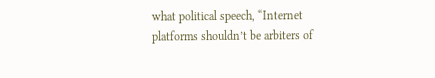what political speech, “Internet platforms shouldn’t be arbiters of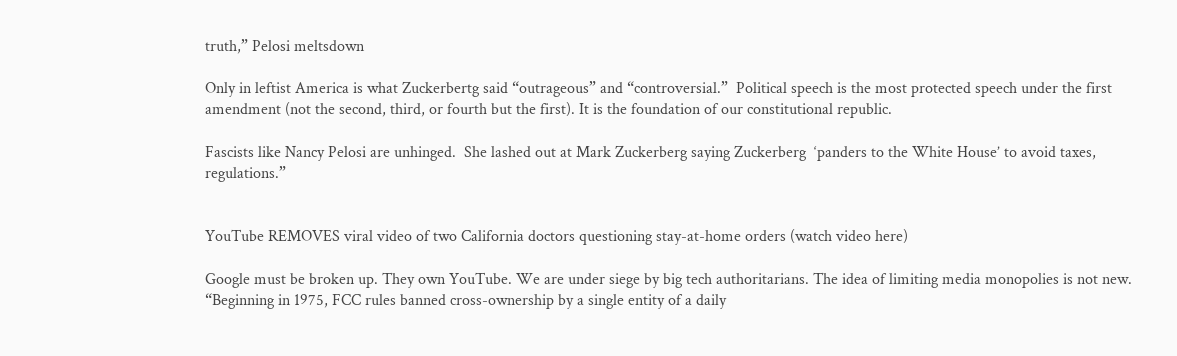truth,” Pelosi meltsdown

Only in leftist America is what Zuckerbertg said “outrageous” and “controversial.”  Political speech is the most protected speech under the first amendment (not the second, third, or fourth but the first). It is the foundation of our constitutional republic.

Fascists like Nancy Pelosi are unhinged.  She lashed out at Mark Zuckerberg saying Zuckerberg  ‘panders to the White House’ to avoid taxes, regulations.”


YouTube REMOVES viral video of two California doctors questioning stay-at-home orders (watch video here)

Google must be broken up. They own YouTube. We are under siege by big tech authoritarians. The idea of limiting media monopolies is not new. “Beginning in 1975, FCC rules banned cross-ownership by a single entity of a daily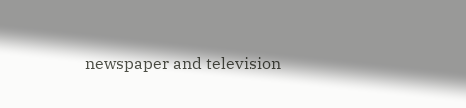newspaper and television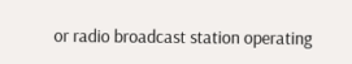or radio broadcast station operating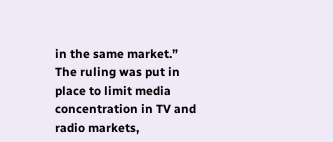in the same market.” The ruling was put in place to limit media concentration in TV and radio markets,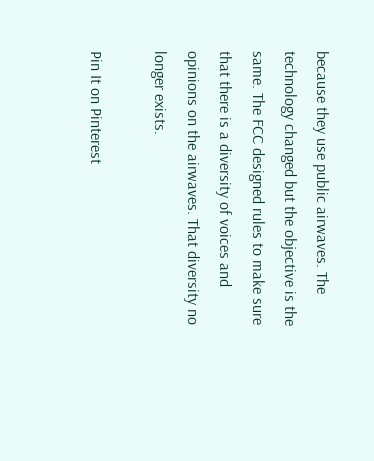because they use public airwaves. The technology changed but the objective is the same. The FCC designed rules to make sure that there is a diversity of voices and opinions on the airwaves. That diversity no longer exists.

Pin It on Pinterest